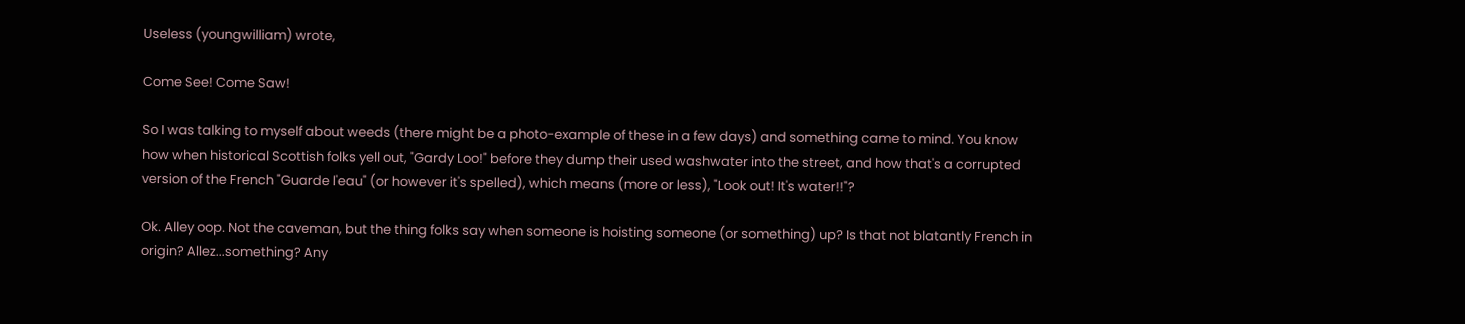Useless (youngwilliam) wrote,

Come See! Come Saw!

So I was talking to myself about weeds (there might be a photo-example of these in a few days) and something came to mind. You know how when historical Scottish folks yell out, "Gardy Loo!" before they dump their used washwater into the street, and how that's a corrupted version of the French "Guarde l'eau" (or however it's spelled), which means (more or less), "Look out! It's water!!"?

Ok. Alley oop. Not the caveman, but the thing folks say when someone is hoisting someone (or something) up? Is that not blatantly French in origin? Allez...something? Any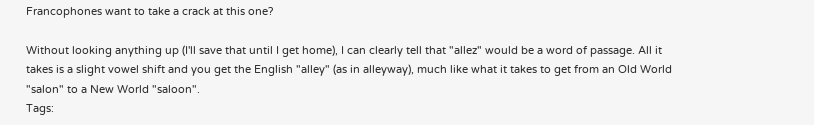Francophones want to take a crack at this one?

Without looking anything up (I'll save that until I get home), I can clearly tell that "allez" would be a word of passage. All it takes is a slight vowel shift and you get the English "alley" (as in alleyway), much like what it takes to get from an Old World "salon" to a New World "saloon".
Tags: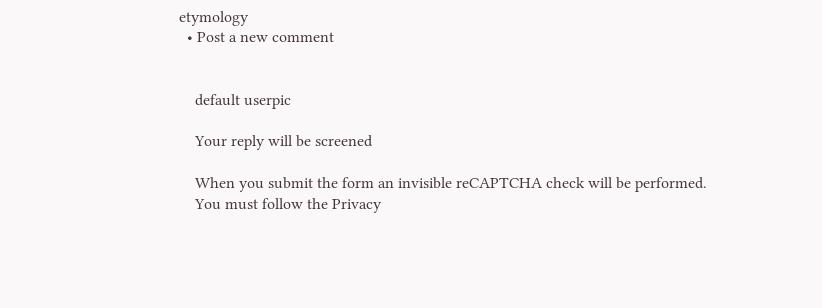etymology
  • Post a new comment


    default userpic

    Your reply will be screened

    When you submit the form an invisible reCAPTCHA check will be performed.
    You must follow the Privacy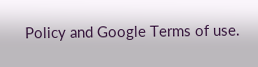Policy and Google Terms of use.